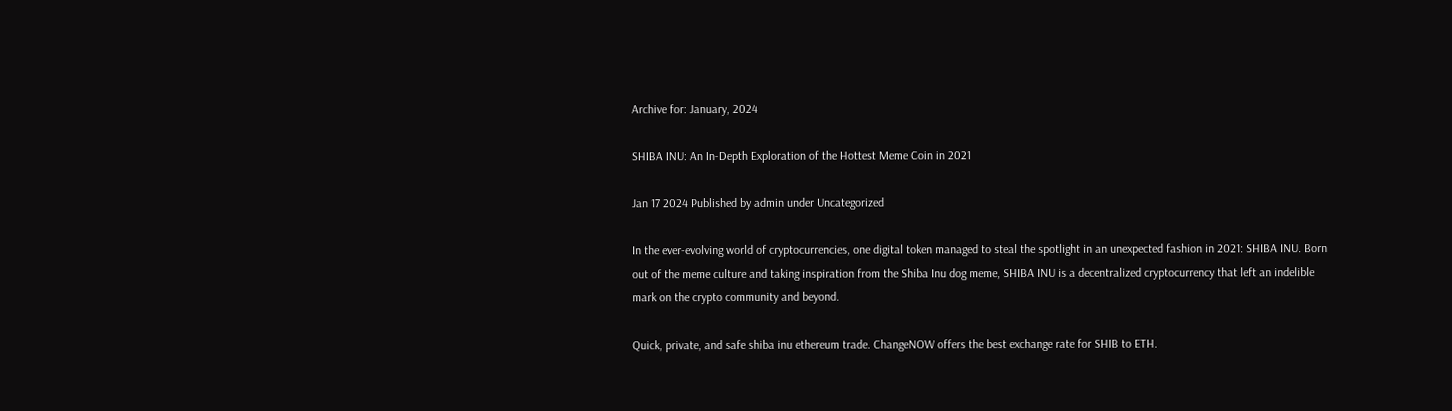Archive for: January, 2024

SHIBA INU: An In-Depth Exploration of the Hottest Meme Coin in 2021

Jan 17 2024 Published by admin under Uncategorized

In the ever-evolving world of cryptocurrencies, one digital token managed to steal the spotlight in an unexpected fashion in 2021: SHIBA INU. Born out of the meme culture and taking inspiration from the Shiba Inu dog meme, SHIBA INU is a decentralized cryptocurrency that left an indelible mark on the crypto community and beyond.

Quick, private, and safe shiba inu ethereum trade. ChangeNOW offers the best exchange rate for SHIB to ETH.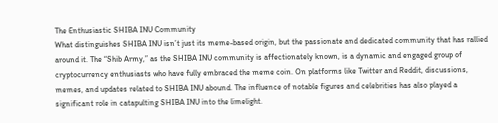The Enthusiastic SHIBA INU Community
What distinguishes SHIBA INU isn’t just its meme-based origin, but the passionate and dedicated community that has rallied around it. The “Shib Army,” as the SHIBA INU community is affectionately known, is a dynamic and engaged group of cryptocurrency enthusiasts who have fully embraced the meme coin. On platforms like Twitter and Reddit, discussions, memes, and updates related to SHIBA INU abound. The influence of notable figures and celebrities has also played a significant role in catapulting SHIBA INU into the limelight.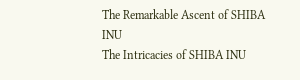The Remarkable Ascent of SHIBA INU
The Intricacies of SHIBA INU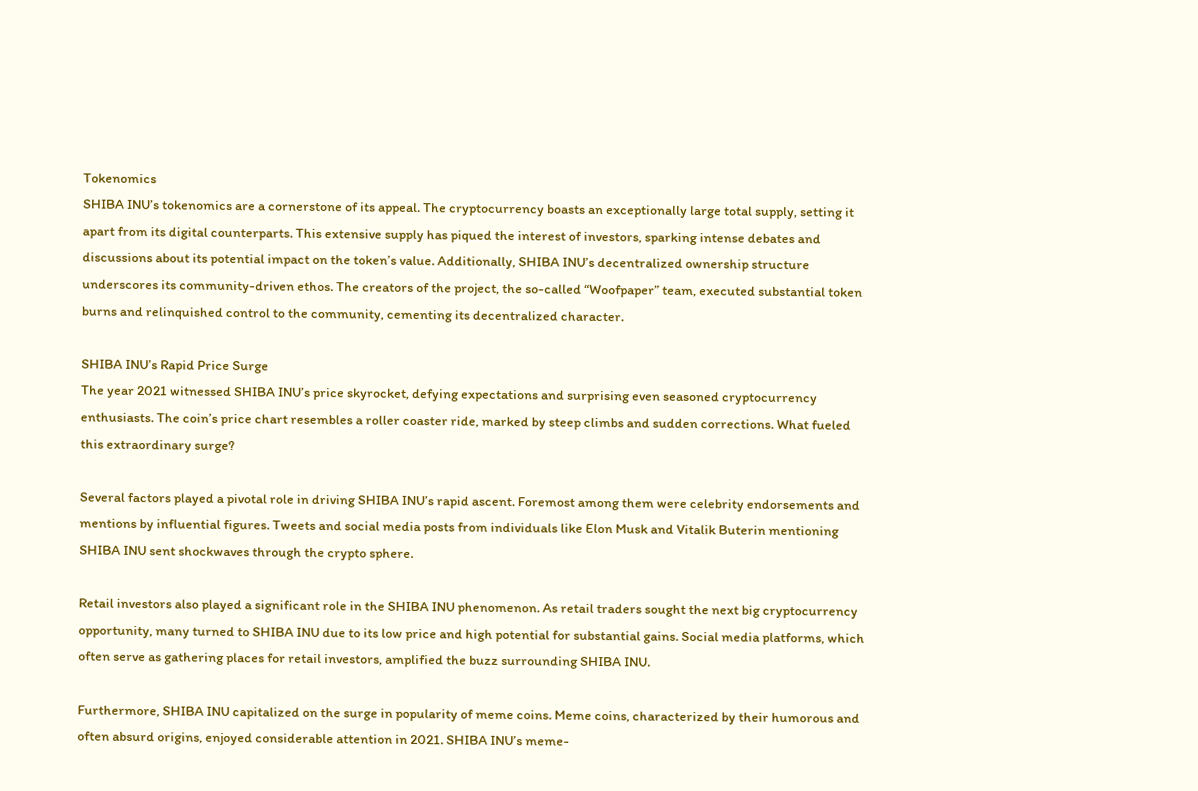Tokenomics
SHIBA INU’s tokenomics are a cornerstone of its appeal. The cryptocurrency boasts an exceptionally large total supply, setting it apart from its digital counterparts. This extensive supply has piqued the interest of investors, sparking intense debates and discussions about its potential impact on the token’s value. Additionally, SHIBA INU’s decentralized ownership structure underscores its community-driven ethos. The creators of the project, the so-called “Woofpaper” team, executed substantial token burns and relinquished control to the community, cementing its decentralized character.

SHIBA INU’s Rapid Price Surge
The year 2021 witnessed SHIBA INU’s price skyrocket, defying expectations and surprising even seasoned cryptocurrency enthusiasts. The coin’s price chart resembles a roller coaster ride, marked by steep climbs and sudden corrections. What fueled this extraordinary surge?

Several factors played a pivotal role in driving SHIBA INU’s rapid ascent. Foremost among them were celebrity endorsements and mentions by influential figures. Tweets and social media posts from individuals like Elon Musk and Vitalik Buterin mentioning SHIBA INU sent shockwaves through the crypto sphere.

Retail investors also played a significant role in the SHIBA INU phenomenon. As retail traders sought the next big cryptocurrency opportunity, many turned to SHIBA INU due to its low price and high potential for substantial gains. Social media platforms, which often serve as gathering places for retail investors, amplified the buzz surrounding SHIBA INU.

Furthermore, SHIBA INU capitalized on the surge in popularity of meme coins. Meme coins, characterized by their humorous and often absurd origins, enjoyed considerable attention in 2021. SHIBA INU’s meme-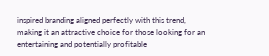inspired branding aligned perfectly with this trend, making it an attractive choice for those looking for an entertaining and potentially profitable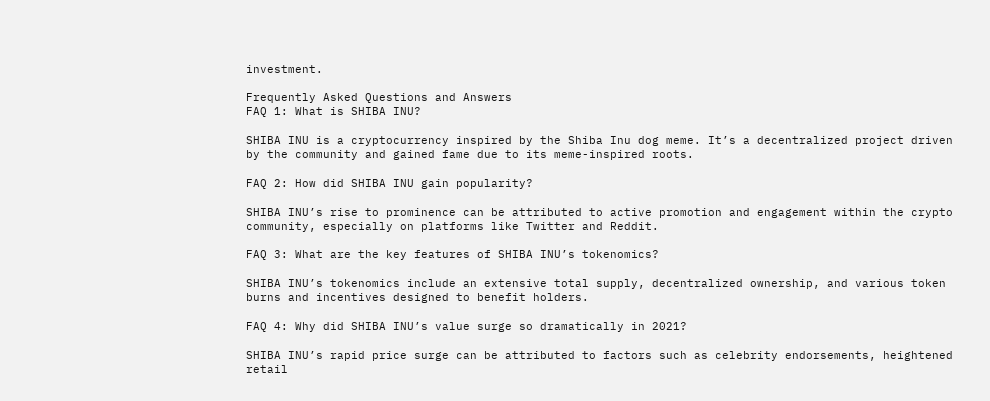investment.

Frequently Asked Questions and Answers
FAQ 1: What is SHIBA INU?

SHIBA INU is a cryptocurrency inspired by the Shiba Inu dog meme. It’s a decentralized project driven by the community and gained fame due to its meme-inspired roots.

FAQ 2: How did SHIBA INU gain popularity?

SHIBA INU’s rise to prominence can be attributed to active promotion and engagement within the crypto community, especially on platforms like Twitter and Reddit.

FAQ 3: What are the key features of SHIBA INU’s tokenomics?

SHIBA INU’s tokenomics include an extensive total supply, decentralized ownership, and various token burns and incentives designed to benefit holders.

FAQ 4: Why did SHIBA INU’s value surge so dramatically in 2021?

SHIBA INU’s rapid price surge can be attributed to factors such as celebrity endorsements, heightened retail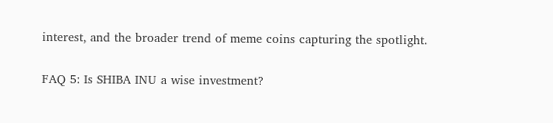interest, and the broader trend of meme coins capturing the spotlight.

FAQ 5: Is SHIBA INU a wise investment?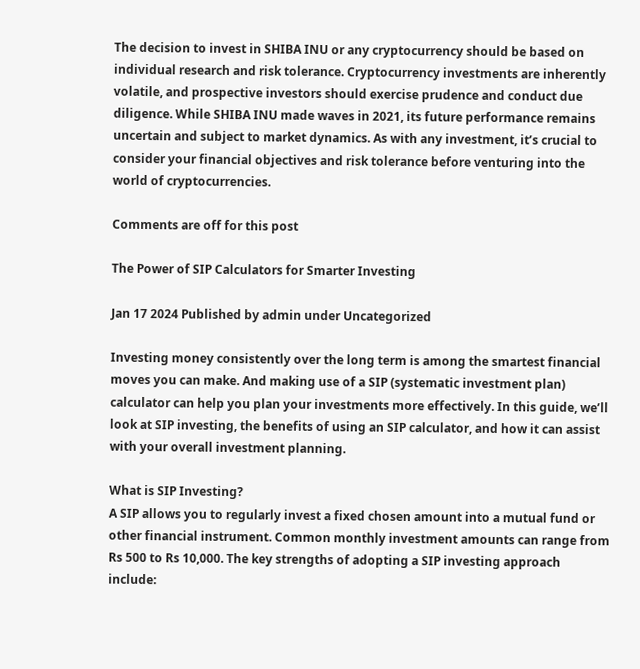The decision to invest in SHIBA INU or any cryptocurrency should be based on individual research and risk tolerance. Cryptocurrency investments are inherently volatile, and prospective investors should exercise prudence and conduct due diligence. While SHIBA INU made waves in 2021, its future performance remains uncertain and subject to market dynamics. As with any investment, it’s crucial to consider your financial objectives and risk tolerance before venturing into the world of cryptocurrencies.

Comments are off for this post

The Power of SIP Calculators for Smarter Investing

Jan 17 2024 Published by admin under Uncategorized

Investing money consistently over the long term is among the smartest financial moves you can make. And making use of a SIP (systematic investment plan) calculator can help you plan your investments more effectively. In this guide, we’ll look at SIP investing, the benefits of using an SIP calculator, and how it can assist with your overall investment planning.

What is SIP Investing?
A SIP allows you to regularly invest a fixed chosen amount into a mutual fund or other financial instrument. Common monthly investment amounts can range from Rs 500 to Rs 10,000. The key strengths of adopting a SIP investing approach include: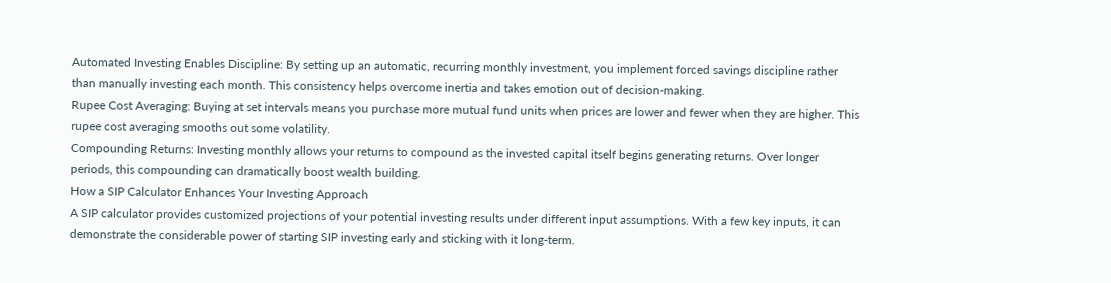Automated Investing Enables Discipline: By setting up an automatic, recurring monthly investment, you implement forced savings discipline rather than manually investing each month. This consistency helps overcome inertia and takes emotion out of decision-making.
Rupee Cost Averaging: Buying at set intervals means you purchase more mutual fund units when prices are lower and fewer when they are higher. This rupee cost averaging smooths out some volatility.
Compounding Returns: Investing monthly allows your returns to compound as the invested capital itself begins generating returns. Over longer periods, this compounding can dramatically boost wealth building.
How a SIP Calculator Enhances Your Investing Approach
A SIP calculator provides customized projections of your potential investing results under different input assumptions. With a few key inputs, it can demonstrate the considerable power of starting SIP investing early and sticking with it long-term.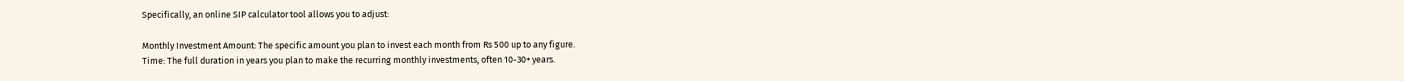Specifically, an online SIP calculator tool allows you to adjust:

Monthly Investment Amount: The specific amount you plan to invest each month from Rs 500 up to any figure.
Time: The full duration in years you plan to make the recurring monthly investments, often 10-30+ years.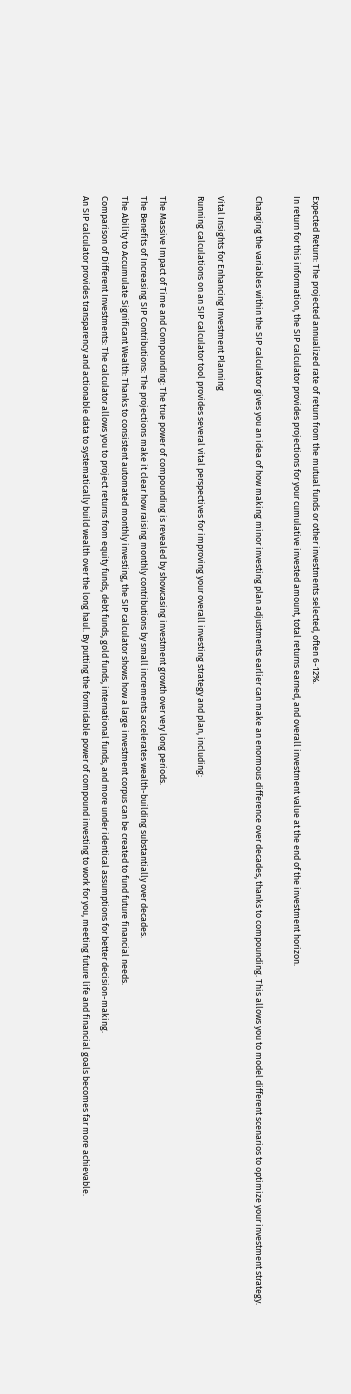Expected Return: The projected annualized rate of return from the mutual funds or other investments selected, often 6-12%.
In return for this information, the SIP calculator provides projections for your cumulative invested amount, total returns earned, and overall investment value at the end of the investment horizon.

Changing the variables within the SIP calculator gives you an idea of how making minor investing plan adjustments earlier can make an enormous difference over decades, thanks to compounding. This allows you to model different scenarios to optimize your investment strategy.

Vital Insights for Enhancing Investment Planning
Running calculations on an SIP calculator tool provides several vital perspectives for improving your overall investing strategy and plan, including:

The Massive Impact of Time and Compounding: The true power of compounding is revealed by showcasing investment growth over very long periods.
The Benefits of Increasing SIP Contributions: The projections make it clear how raising monthly contributions by small increments accelerates wealth-building substantially over decades.
The Ability to Accumulate Significant Wealth: Thanks to consistent automated monthly investing, the SIP calculator shows how a large investment corpus can be created to fund future financial needs.
Comparison of Different Investments: The calculator allows you to project returns from equity funds, debt funds, gold funds, international funds, and more under identical assumptions for better decision-making.
An SIP calculator provides transparency and actionable data to systematically build wealth over the long haul. By putting the formidable power of compound investing to work for you, meeting future life and financial goals becomes far more achievable.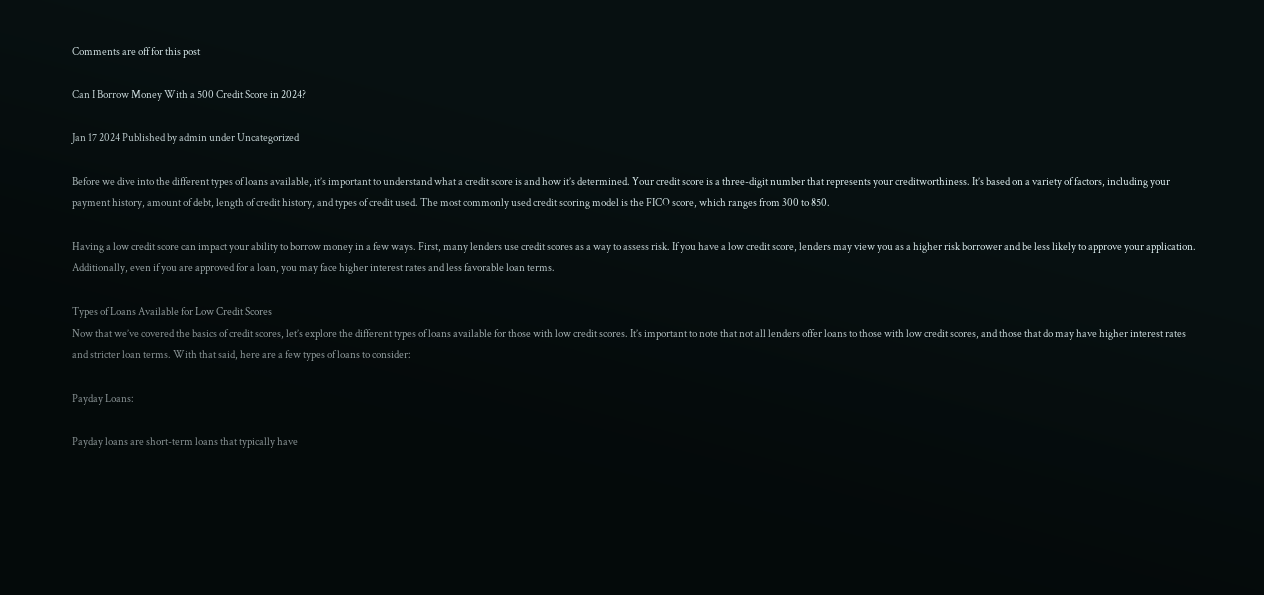Comments are off for this post

Can I Borrow Money With a 500 Credit Score in 2024?

Jan 17 2024 Published by admin under Uncategorized

Before we dive into the different types of loans available, it’s important to understand what a credit score is and how it’s determined. Your credit score is a three-digit number that represents your creditworthiness. It’s based on a variety of factors, including your payment history, amount of debt, length of credit history, and types of credit used. The most commonly used credit scoring model is the FICO score, which ranges from 300 to 850.

Having a low credit score can impact your ability to borrow money in a few ways. First, many lenders use credit scores as a way to assess risk. If you have a low credit score, lenders may view you as a higher risk borrower and be less likely to approve your application. Additionally, even if you are approved for a loan, you may face higher interest rates and less favorable loan terms.

Types of Loans Available for Low Credit Scores
Now that we’ve covered the basics of credit scores, let’s explore the different types of loans available for those with low credit scores. It’s important to note that not all lenders offer loans to those with low credit scores, and those that do may have higher interest rates and stricter loan terms. With that said, here are a few types of loans to consider:

Payday Loans:

Payday loans are short-term loans that typically have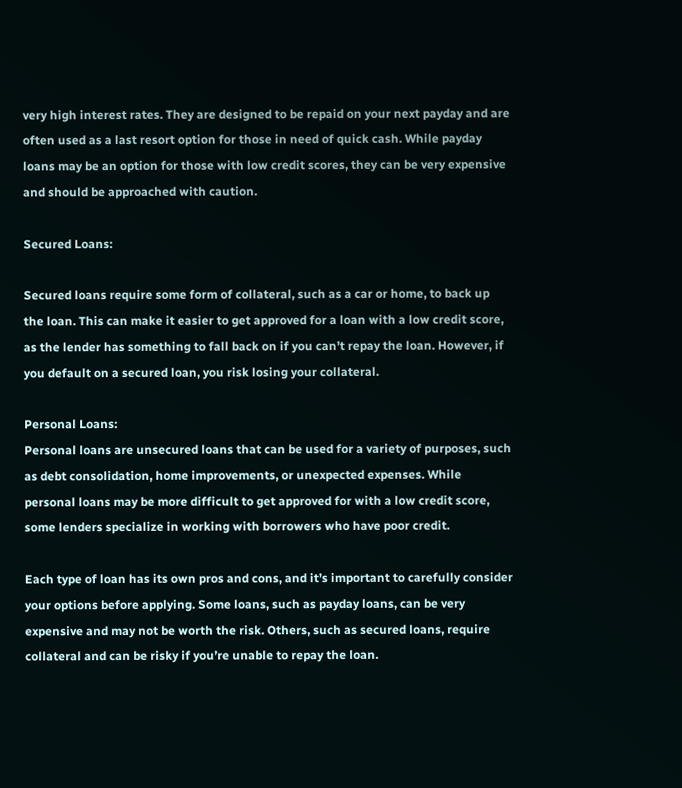very high interest rates. They are designed to be repaid on your next payday and are often used as a last resort option for those in need of quick cash. While payday loans may be an option for those with low credit scores, they can be very expensive and should be approached with caution.

Secured Loans:

Secured loans require some form of collateral, such as a car or home, to back up the loan. This can make it easier to get approved for a loan with a low credit score, as the lender has something to fall back on if you can’t repay the loan. However, if you default on a secured loan, you risk losing your collateral.

Personal Loans:
Personal loans are unsecured loans that can be used for a variety of purposes, such as debt consolidation, home improvements, or unexpected expenses. While personal loans may be more difficult to get approved for with a low credit score, some lenders specialize in working with borrowers who have poor credit.

Each type of loan has its own pros and cons, and it’s important to carefully consider your options before applying. Some loans, such as payday loans, can be very expensive and may not be worth the risk. Others, such as secured loans, require collateral and can be risky if you’re unable to repay the loan.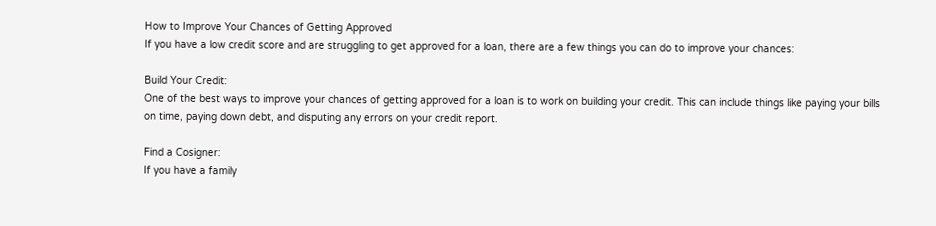How to Improve Your Chances of Getting Approved
If you have a low credit score and are struggling to get approved for a loan, there are a few things you can do to improve your chances:

Build Your Credit:
One of the best ways to improve your chances of getting approved for a loan is to work on building your credit. This can include things like paying your bills on time, paying down debt, and disputing any errors on your credit report.

Find a Cosigner:
If you have a family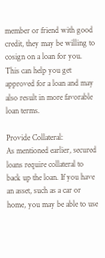member or friend with good credit, they may be willing to cosign on a loan for you. This can help you get approved for a loan and may also result in more favorable loan terms.

Provide Collateral:
As mentioned earlier, secured loans require collateral to back up the loan. If you have an asset, such as a car or home, you may be able to use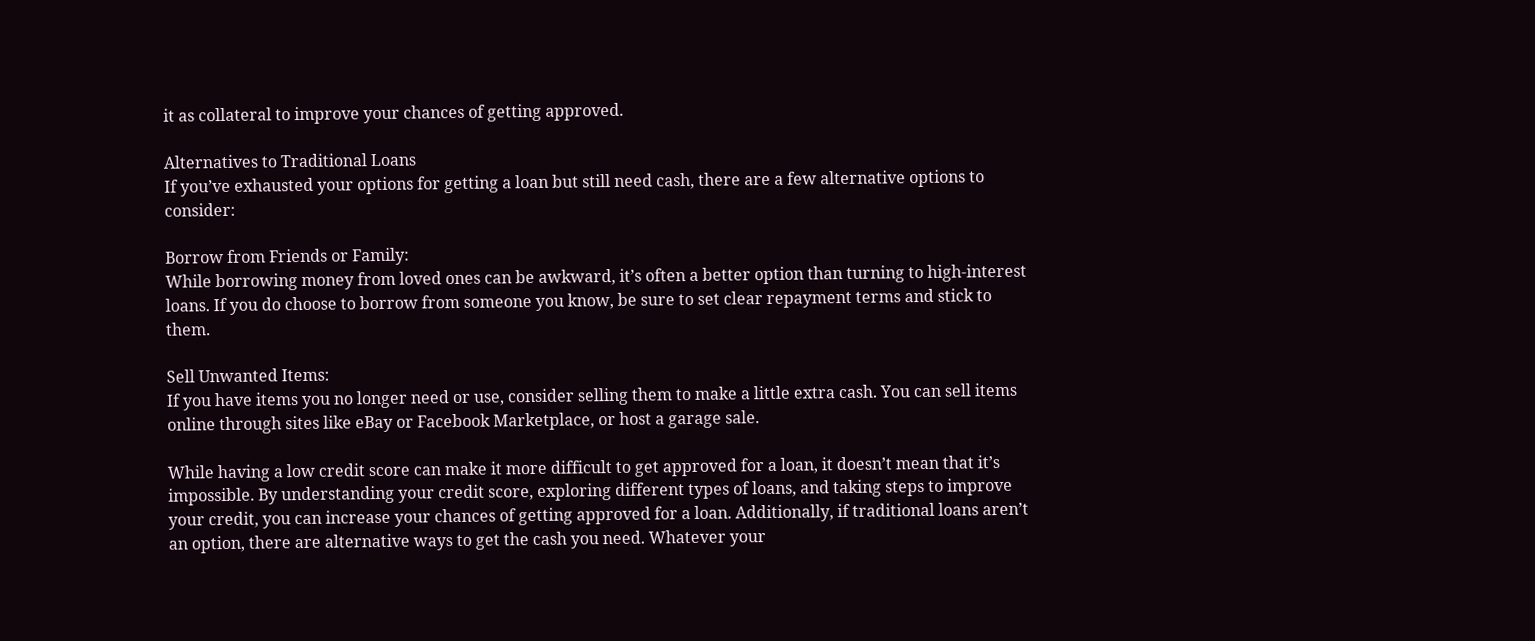it as collateral to improve your chances of getting approved.

Alternatives to Traditional Loans
If you’ve exhausted your options for getting a loan but still need cash, there are a few alternative options to consider:

Borrow from Friends or Family:
While borrowing money from loved ones can be awkward, it’s often a better option than turning to high-interest loans. If you do choose to borrow from someone you know, be sure to set clear repayment terms and stick to them.

Sell Unwanted Items:
If you have items you no longer need or use, consider selling them to make a little extra cash. You can sell items online through sites like eBay or Facebook Marketplace, or host a garage sale.

While having a low credit score can make it more difficult to get approved for a loan, it doesn’t mean that it’s impossible. By understanding your credit score, exploring different types of loans, and taking steps to improve your credit, you can increase your chances of getting approved for a loan. Additionally, if traditional loans aren’t an option, there are alternative ways to get the cash you need. Whatever your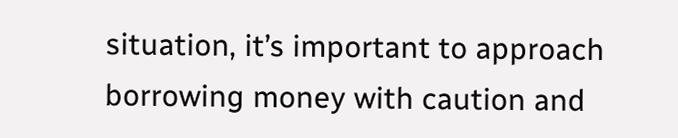situation, it’s important to approach borrowing money with caution and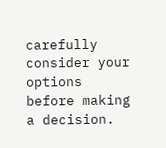carefully consider your options before making a decision.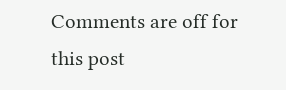Comments are off for this post